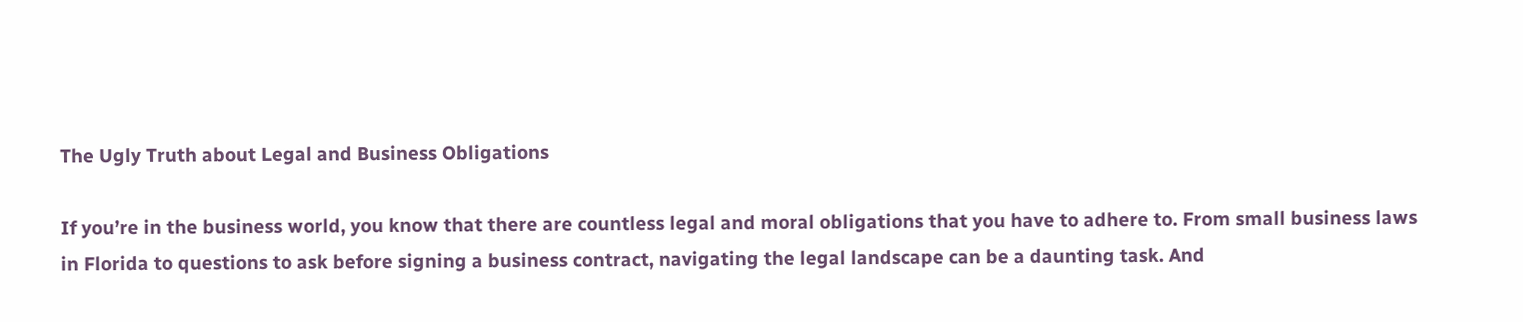The Ugly Truth about Legal and Business Obligations

If you’re in the business world, you know that there are countless legal and moral obligations that you have to adhere to. From small business laws in Florida to questions to ask before signing a business contract, navigating the legal landscape can be a daunting task. And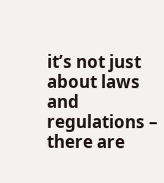it’s not just about laws and regulations – there are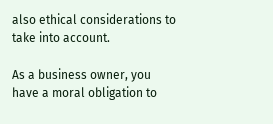also ethical considerations to take into account.

As a business owner, you have a moral obligation to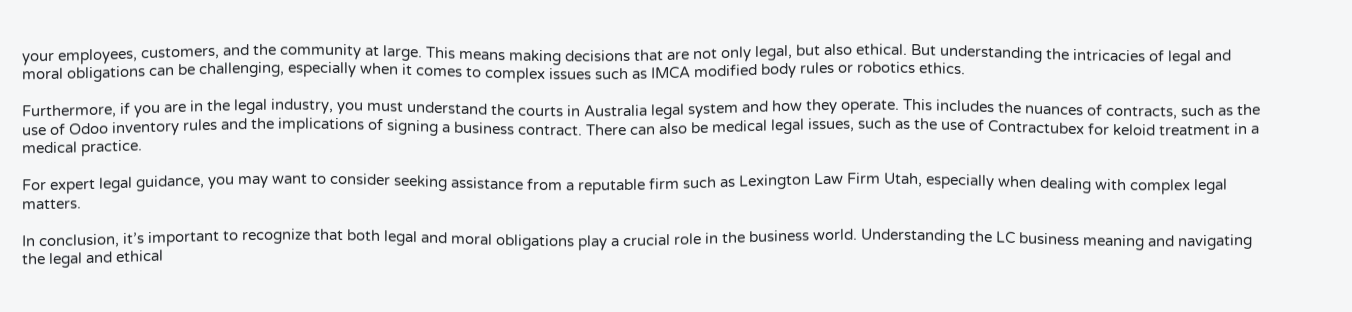your employees, customers, and the community at large. This means making decisions that are not only legal, but also ethical. But understanding the intricacies of legal and moral obligations can be challenging, especially when it comes to complex issues such as IMCA modified body rules or robotics ethics.

Furthermore, if you are in the legal industry, you must understand the courts in Australia legal system and how they operate. This includes the nuances of contracts, such as the use of Odoo inventory rules and the implications of signing a business contract. There can also be medical legal issues, such as the use of Contractubex for keloid treatment in a medical practice.

For expert legal guidance, you may want to consider seeking assistance from a reputable firm such as Lexington Law Firm Utah, especially when dealing with complex legal matters.

In conclusion, it’s important to recognize that both legal and moral obligations play a crucial role in the business world. Understanding the LC business meaning and navigating the legal and ethical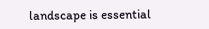landscape is essential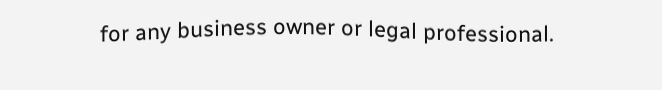for any business owner or legal professional.